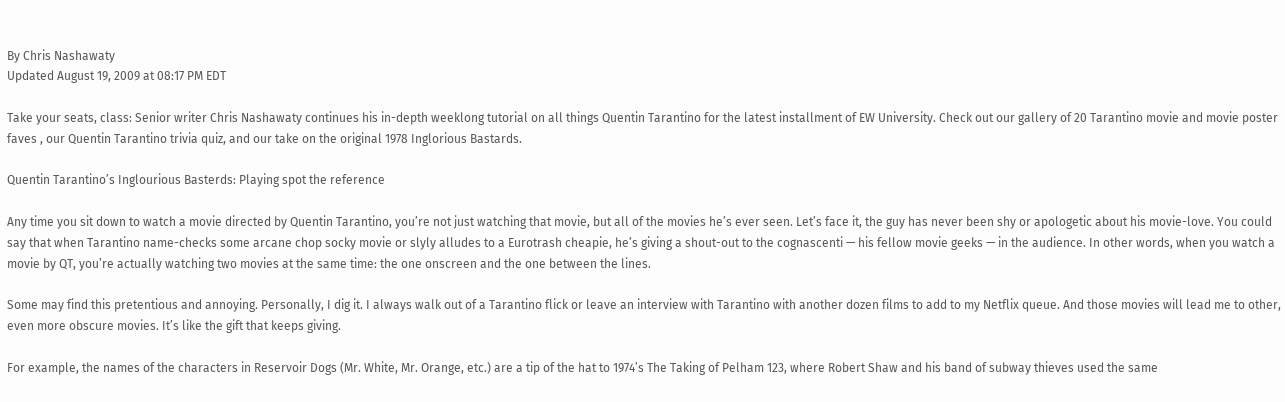By Chris Nashawaty
Updated August 19, 2009 at 08:17 PM EDT

Take your seats, class: Senior writer Chris Nashawaty continues his in-depth weeklong tutorial on all things Quentin Tarantino for the latest installment of EW University. Check out our gallery of 20 Tarantino movie and movie poster faves , our Quentin Tarantino trivia quiz, and our take on the original 1978 Inglorious Bastards.

Quentin Tarantino’s Inglourious Basterds: Playing spot the reference

Any time you sit down to watch a movie directed by Quentin Tarantino, you’re not just watching that movie, but all of the movies he’s ever seen. Let’s face it, the guy has never been shy or apologetic about his movie-love. You could say that when Tarantino name-checks some arcane chop socky movie or slyly alludes to a Eurotrash cheapie, he’s giving a shout-out to the cognascenti — his fellow movie geeks — in the audience. In other words, when you watch a movie by QT, you’re actually watching two movies at the same time: the one onscreen and the one between the lines.

Some may find this pretentious and annoying. Personally, I dig it. I always walk out of a Tarantino flick or leave an interview with Tarantino with another dozen films to add to my Netflix queue. And those movies will lead me to other, even more obscure movies. It’s like the gift that keeps giving.

For example, the names of the characters in Reservoir Dogs (Mr. White, Mr. Orange, etc.) are a tip of the hat to 1974’s The Taking of Pelham 123, where Robert Shaw and his band of subway thieves used the same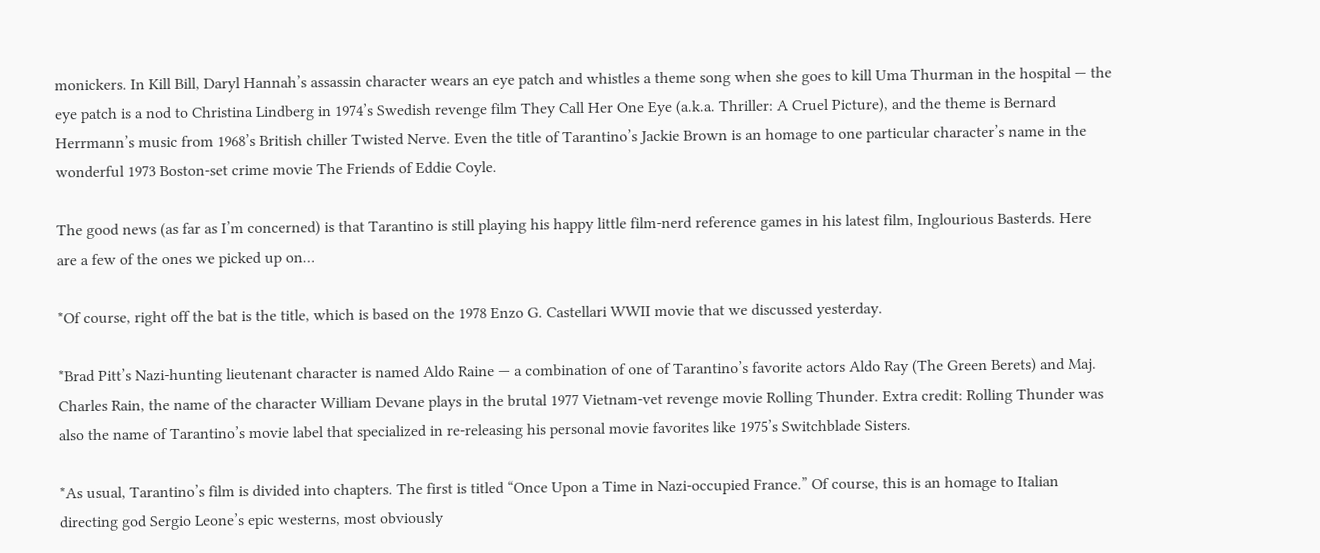monickers. In Kill Bill, Daryl Hannah’s assassin character wears an eye patch and whistles a theme song when she goes to kill Uma Thurman in the hospital — the eye patch is a nod to Christina Lindberg in 1974’s Swedish revenge film They Call Her One Eye (a.k.a. Thriller: A Cruel Picture), and the theme is Bernard Herrmann’s music from 1968’s British chiller Twisted Nerve. Even the title of Tarantino’s Jackie Brown is an homage to one particular character’s name in the wonderful 1973 Boston-set crime movie The Friends of Eddie Coyle.

The good news (as far as I’m concerned) is that Tarantino is still playing his happy little film-nerd reference games in his latest film, Inglourious Basterds. Here are a few of the ones we picked up on…

*Of course, right off the bat is the title, which is based on the 1978 Enzo G. Castellari WWII movie that we discussed yesterday.

*Brad Pitt’s Nazi-hunting lieutenant character is named Aldo Raine — a combination of one of Tarantino’s favorite actors Aldo Ray (The Green Berets) and Maj. Charles Rain, the name of the character William Devane plays in the brutal 1977 Vietnam-vet revenge movie Rolling Thunder. Extra credit: Rolling Thunder was also the name of Tarantino’s movie label that specialized in re-releasing his personal movie favorites like 1975’s Switchblade Sisters.

*As usual, Tarantino’s film is divided into chapters. The first is titled “Once Upon a Time in Nazi-occupied France.” Of course, this is an homage to Italian directing god Sergio Leone’s epic westerns, most obviously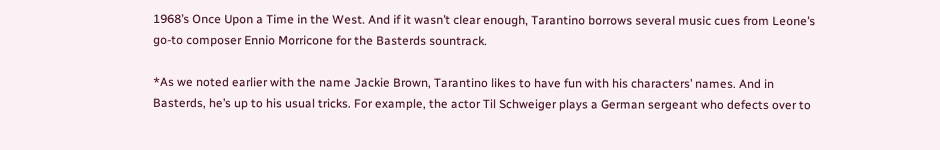1968’s Once Upon a Time in the West. And if it wasn’t clear enough, Tarantino borrows several music cues from Leone’s go-to composer Ennio Morricone for the Basterds sountrack.

*As we noted earlier with the name Jackie Brown, Tarantino likes to have fun with his characters’ names. And in Basterds, he’s up to his usual tricks. For example, the actor Til Schweiger plays a German sergeant who defects over to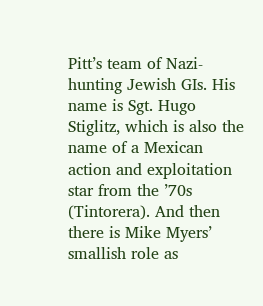Pitt’s team of Nazi-hunting Jewish GIs. His name is Sgt. Hugo Stiglitz, which is also the name of a Mexican action and exploitation star from the ’70s (Tintorera). And then there is Mike Myers’ smallish role as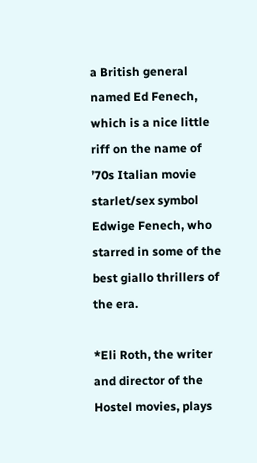a British general named Ed Fenech, which is a nice little riff on the name of ’70s Italian movie starlet/sex symbol Edwige Fenech, who starred in some of the best giallo thrillers of the era.

*Eli Roth, the writer and director of the Hostel movies, plays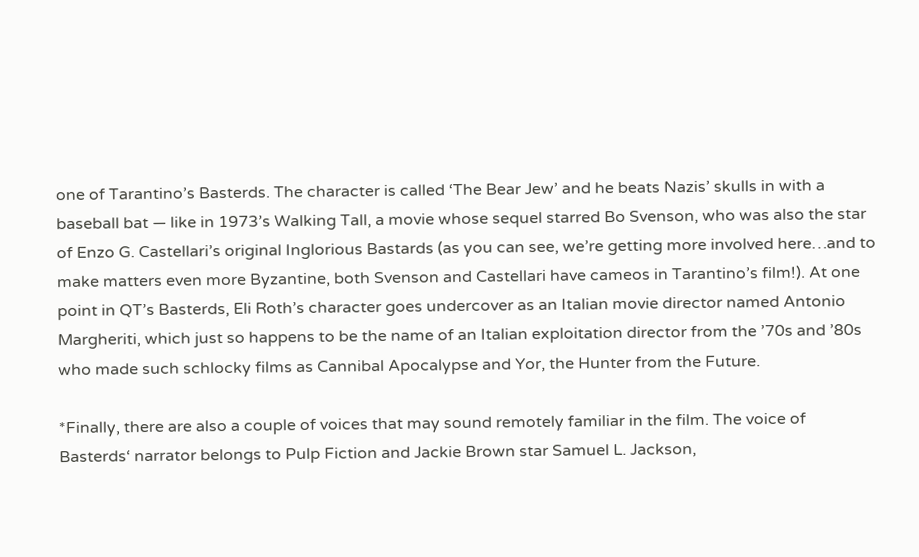one of Tarantino’s Basterds. The character is called ‘The Bear Jew’ and he beats Nazis’ skulls in with a baseball bat — like in 1973’s Walking Tall, a movie whose sequel starred Bo Svenson, who was also the star of Enzo G. Castellari’s original Inglorious Bastards (as you can see, we’re getting more involved here…and to make matters even more Byzantine, both Svenson and Castellari have cameos in Tarantino’s film!). At one point in QT’s Basterds, Eli Roth’s character goes undercover as an Italian movie director named Antonio Margheriti, which just so happens to be the name of an Italian exploitation director from the ’70s and ’80s who made such schlocky films as Cannibal Apocalypse and Yor, the Hunter from the Future.

*Finally, there are also a couple of voices that may sound remotely familiar in the film. The voice of Basterds‘ narrator belongs to Pulp Fiction and Jackie Brown star Samuel L. Jackson,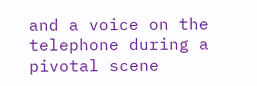and a voice on the telephone during a pivotal scene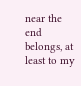near the end belongs, at least to my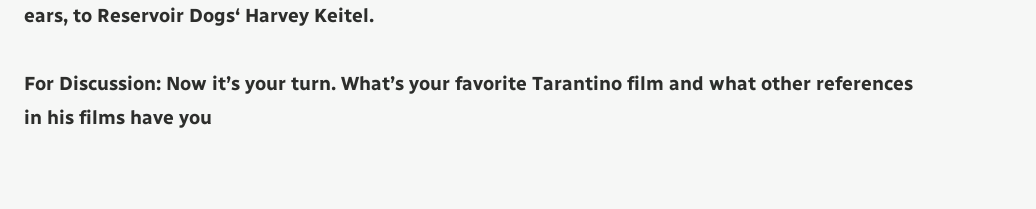ears, to Reservoir Dogs‘ Harvey Keitel.

For Discussion: Now it’s your turn. What’s your favorite Tarantino film and what other references in his films have you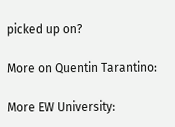picked up on?

More on Quentin Tarantino:

More EW University: